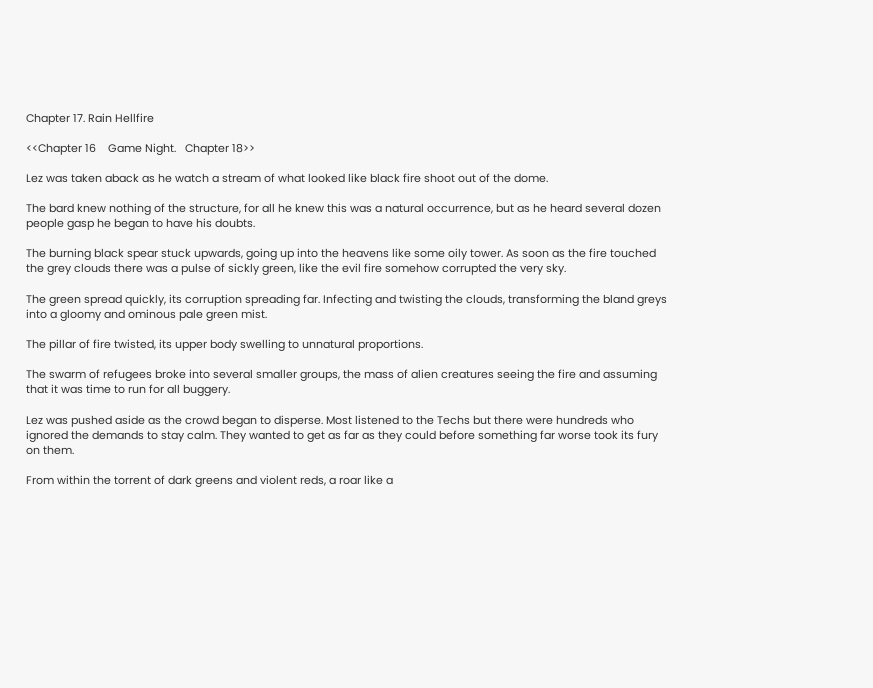Chapter 17. Rain Hellfire

<<Chapter 16    Game Night.   Chapter 18>>

Lez was taken aback as he watch a stream of what looked like black fire shoot out of the dome.

The bard knew nothing of the structure, for all he knew this was a natural occurrence, but as he heard several dozen people gasp he began to have his doubts.

The burning black spear stuck upwards, going up into the heavens like some oily tower. As soon as the fire touched the grey clouds there was a pulse of sickly green, like the evil fire somehow corrupted the very sky.

The green spread quickly, its corruption spreading far. Infecting and twisting the clouds, transforming the bland greys into a gloomy and ominous pale green mist.

The pillar of fire twisted, its upper body swelling to unnatural proportions.

The swarm of refugees broke into several smaller groups, the mass of alien creatures seeing the fire and assuming that it was time to run for all buggery.

Lez was pushed aside as the crowd began to disperse. Most listened to the Techs but there were hundreds who ignored the demands to stay calm. They wanted to get as far as they could before something far worse took its fury on them.

From within the torrent of dark greens and violent reds, a roar like a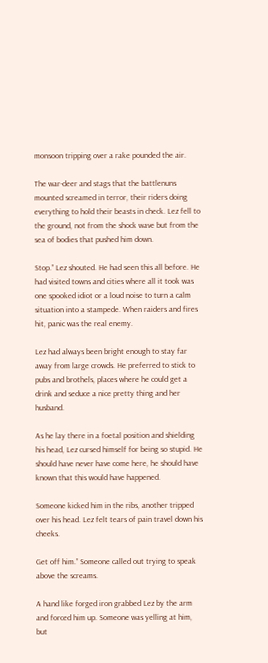monsoon tripping over a rake pounded the air.

The war-deer and stags that the battlenuns mounted screamed in terror, their riders doing everything to hold their beasts in check. Lez fell to the ground, not from the shock wave but from the sea of bodies that pushed him down.

Stop.” Lez shouted. He had seen this all before. He had visited towns and cities where all it took was one spooked idiot or a loud noise to turn a calm situation into a stampede. When raiders and fires hit, panic was the real enemy.

Lez had always been bright enough to stay far away from large crowds. He preferred to stick to pubs and brothels, places where he could get a drink and seduce a nice pretty thing and her husband.

As he lay there in a foetal position and shielding his head, Lez cursed himself for being so stupid. He should have never have come here, he should have known that this would have happened.

Someone kicked him in the ribs, another tripped over his head. Lez felt tears of pain travel down his cheeks.

Get off him.” Someone called out trying to speak above the screams.

A hand like forged iron grabbed Lez by the arm and forced him up. Someone was yelling at him, but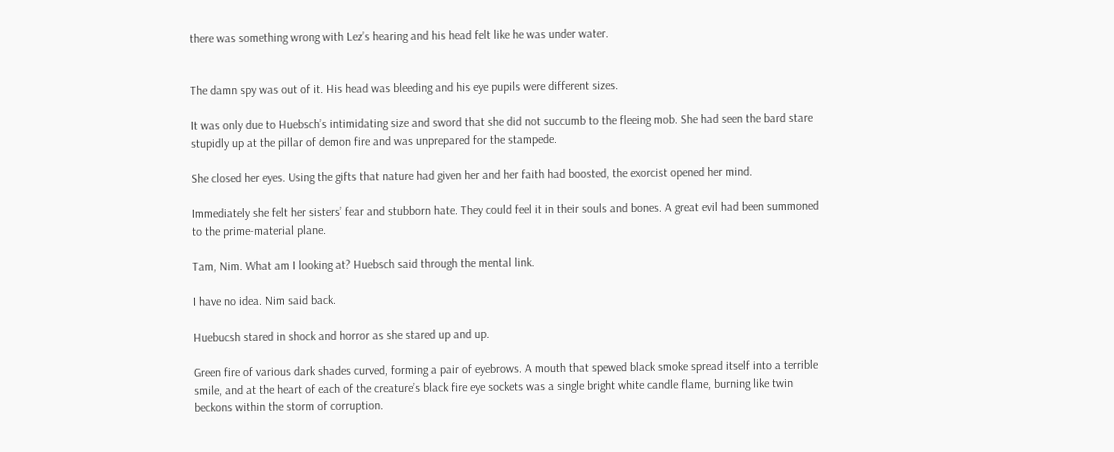there was something wrong with Lez’s hearing and his head felt like he was under water.


The damn spy was out of it. His head was bleeding and his eye pupils were different sizes.

It was only due to Huebsch’s intimidating size and sword that she did not succumb to the fleeing mob. She had seen the bard stare stupidly up at the pillar of demon fire and was unprepared for the stampede.

She closed her eyes. Using the gifts that nature had given her and her faith had boosted, the exorcist opened her mind.

Immediately she felt her sisters’ fear and stubborn hate. They could feel it in their souls and bones. A great evil had been summoned to the prime-material plane.

Tam, Nim. What am I looking at? Huebsch said through the mental link.

I have no idea. Nim said back.

Huebucsh stared in shock and horror as she stared up and up.

Green fire of various dark shades curved, forming a pair of eyebrows. A mouth that spewed black smoke spread itself into a terrible smile, and at the heart of each of the creature’s black fire eye sockets was a single bright white candle flame, burning like twin beckons within the storm of corruption.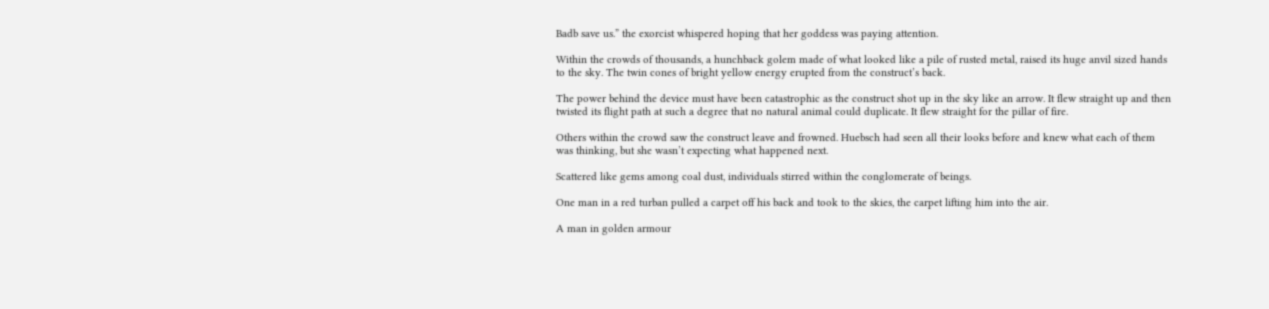Badb save us.” the exorcist whispered hoping that her goddess was paying attention.

Within the crowds of thousands, a hunchback golem made of what looked like a pile of rusted metal, raised its huge anvil sized hands to the sky. The twin cones of bright yellow energy erupted from the construct’s back.

The power behind the device must have been catastrophic as the construct shot up in the sky like an arrow. It flew straight up and then twisted its flight path at such a degree that no natural animal could duplicate. It flew straight for the pillar of fire.

Others within the crowd saw the construct leave and frowned. Huebsch had seen all their looks before and knew what each of them was thinking, but she wasn’t expecting what happened next.

Scattered like gems among coal dust, individuals stirred within the conglomerate of beings.

One man in a red turban pulled a carpet off his back and took to the skies, the carpet lifting him into the air.

A man in golden armour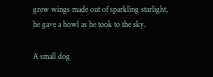grew wings made out of sparkling starlight, he gave a howl as he took to the sky.

A small dog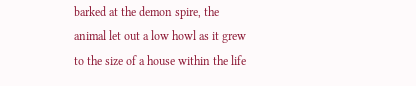barked at the demon spire, the animal let out a low howl as it grew to the size of a house within the life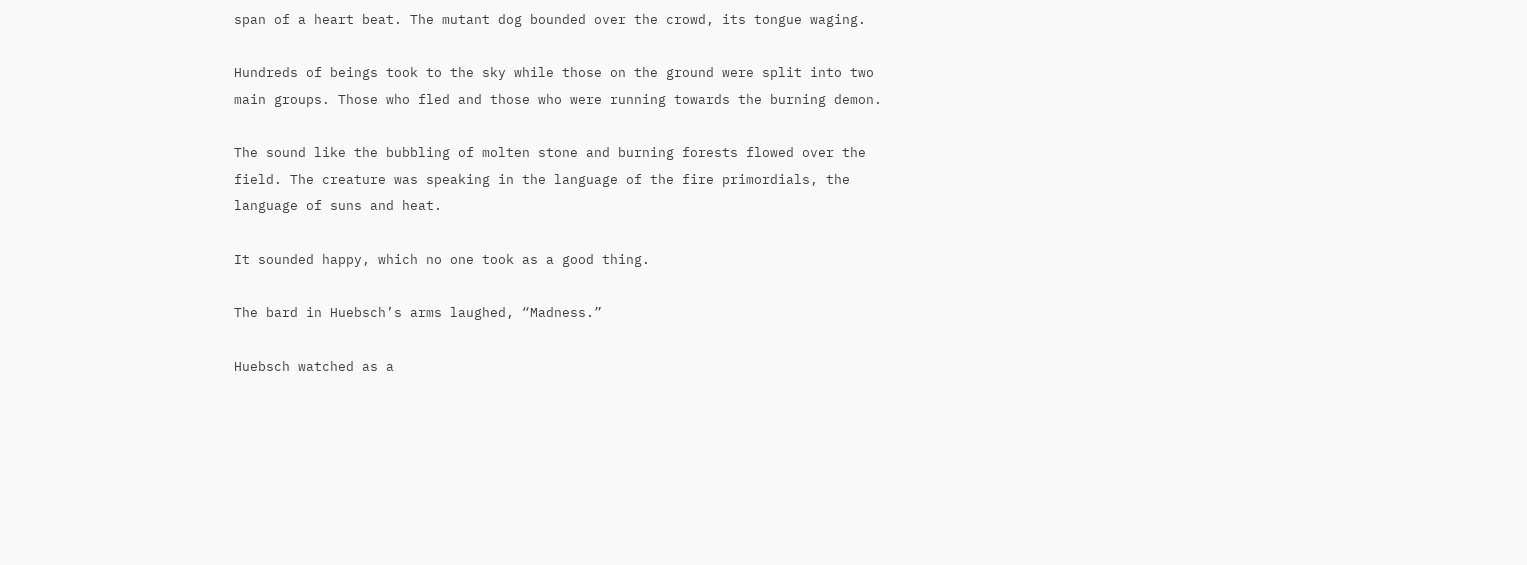span of a heart beat. The mutant dog bounded over the crowd, its tongue waging.

Hundreds of beings took to the sky while those on the ground were split into two main groups. Those who fled and those who were running towards the burning demon.

The sound like the bubbling of molten stone and burning forests flowed over the field. The creature was speaking in the language of the fire primordials, the language of suns and heat.

It sounded happy, which no one took as a good thing.

The bard in Huebsch’s arms laughed, “Madness.”

Huebsch watched as a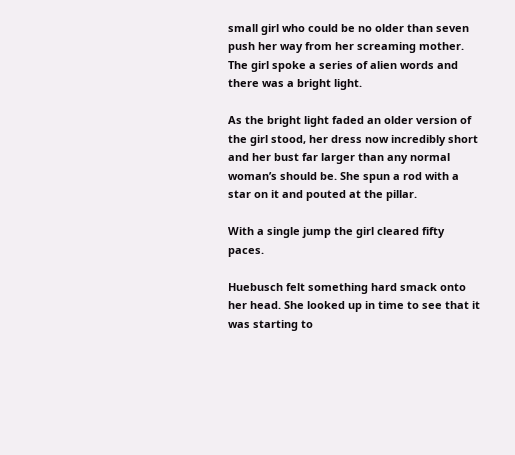small girl who could be no older than seven push her way from her screaming mother. The girl spoke a series of alien words and there was a bright light.

As the bright light faded an older version of the girl stood, her dress now incredibly short and her bust far larger than any normal woman’s should be. She spun a rod with a star on it and pouted at the pillar.

With a single jump the girl cleared fifty paces.

Huebusch felt something hard smack onto her head. She looked up in time to see that it was starting to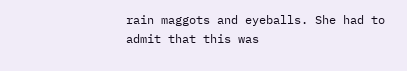rain maggots and eyeballs. She had to admit that this was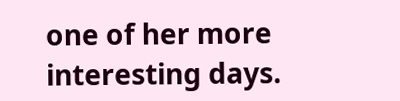one of her more interesting days.